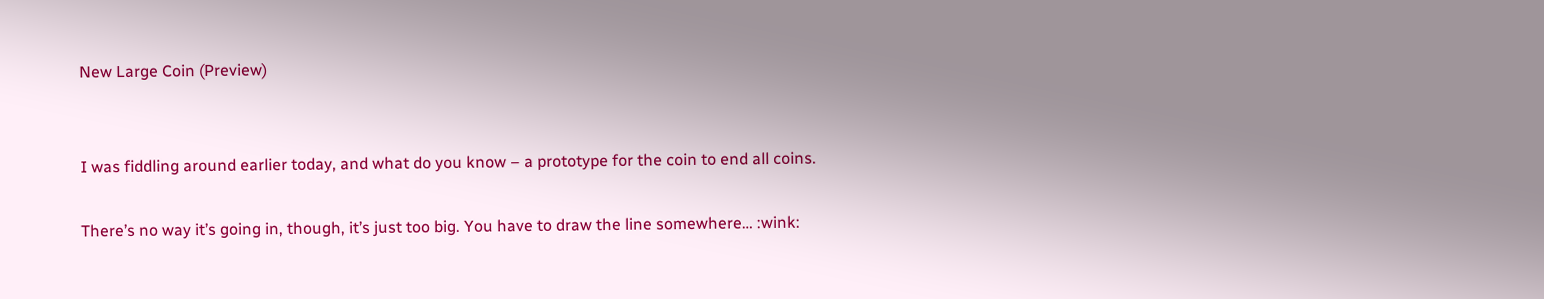New Large Coin (Preview)


I was fiddling around earlier today, and what do you know – a prototype for the coin to end all coins.

There’s no way it’s going in, though, it’s just too big. You have to draw the line somewhere… :wink: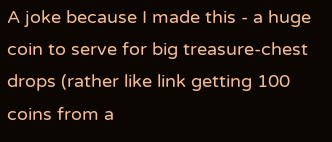A joke because I made this - a huge coin to serve for big treasure-chest drops (rather like link getting 100 coins from a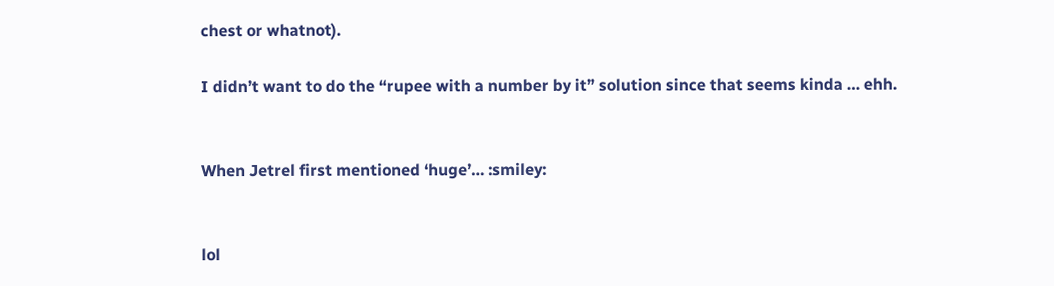chest or whatnot).

I didn’t want to do the “rupee with a number by it” solution since that seems kinda … ehh.


When Jetrel first mentioned ‘huge’… :smiley:


lol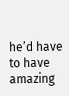he’d have to have amazing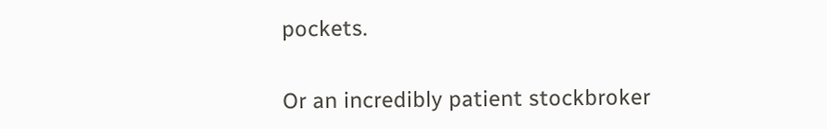pockets.


Or an incredibly patient stockbroker